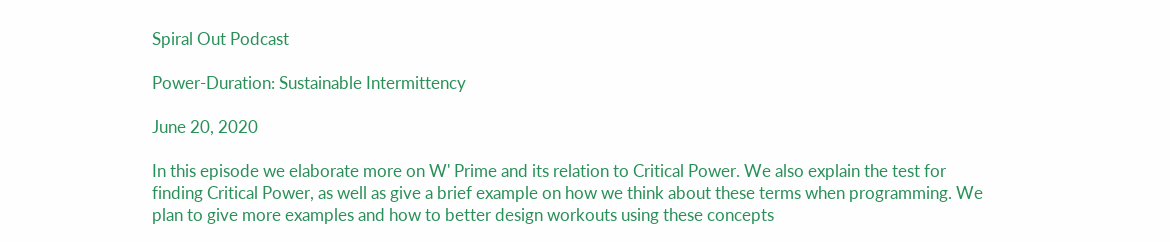Spiral Out Podcast

Power-Duration: Sustainable Intermittency

June 20, 2020

In this episode we elaborate more on W' Prime and its relation to Critical Power. We also explain the test for finding Critical Power, as well as give a brief example on how we think about these terms when programming. We plan to give more examples and how to better design workouts using these concepts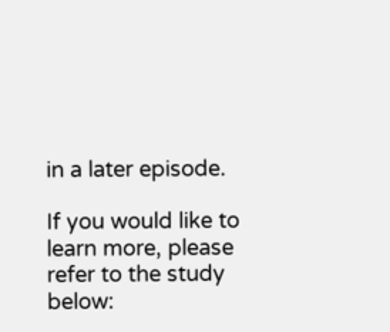in a later episode.

If you would like to learn more, please refer to the study below: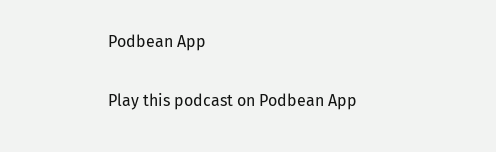Podbean App

Play this podcast on Podbean App